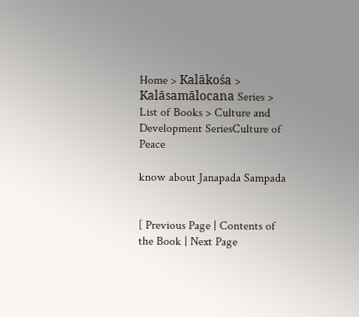Home > Kalākośa > Kalāsamālocana Series > List of Books > Culture and Development SeriesCulture of Peace

know about Janapada Sampada


[ Previous Page | Contents of the Book | Next Page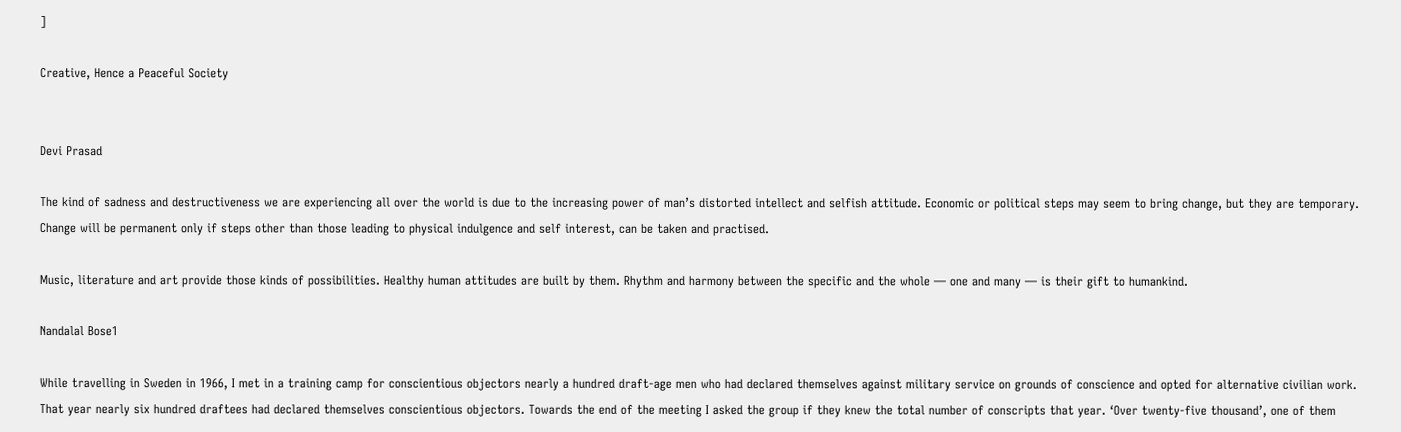]

Creative, Hence a Peaceful Society


Devi Prasad

The kind of sadness and destructiveness we are experiencing all over the world is due to the increasing power of man’s distorted intellect and selfish attitude. Economic or political steps may seem to bring change, but they are temporary. Change will be permanent only if steps other than those leading to physical indulgence and self interest, can be taken and practised.

Music, literature and art provide those kinds of possibilities. Healthy human attitudes are built by them. Rhythm and harmony between the specific and the whole — one and many — is their gift to humankind.

Nandalal Bose1

While travelling in Sweden in 1966, I met in a training camp for conscientious objectors nearly a hundred draft-age men who had declared themselves against military service on grounds of conscience and opted for alternative civilian work. That year nearly six hundred draftees had declared themselves conscientious objectors. Towards the end of the meeting I asked the group if they knew the total number of conscripts that year. ‘Over twenty-five thousand’, one of them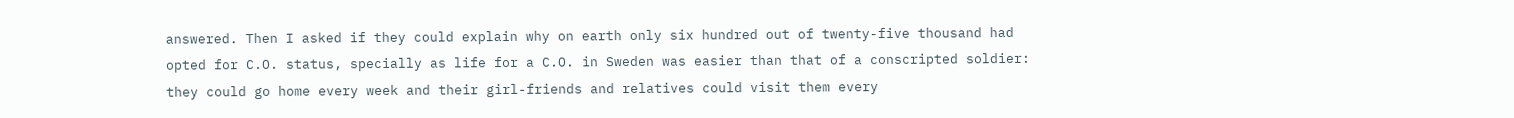answered. Then I asked if they could explain why on earth only six hundred out of twenty-five thousand had opted for C.O. status, specially as life for a C.O. in Sweden was easier than that of a conscripted soldier: they could go home every week and their girl-friends and relatives could visit them every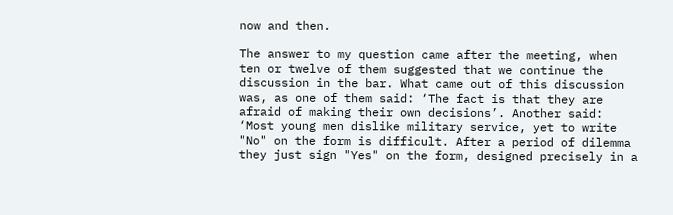now and then.

The answer to my question came after the meeting, when ten or twelve of them suggested that we continue the discussion in the bar. What came out of this discussion was, as one of them said: ‘The fact is that they are afraid of making their own decisions’. Another said: ‘Most young men dislike military service, yet to write "No" on the form is difficult. After a period of dilemma they just sign "Yes" on the form, designed precisely in a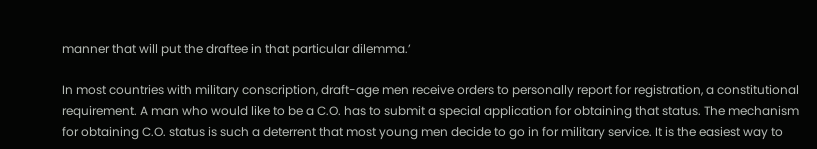manner that will put the draftee in that particular dilemma.’

In most countries with military conscription, draft-age men receive orders to personally report for registration, a constitutional requirement. A man who would like to be a C.O. has to submit a special application for obtaining that status. The mechanism for obtaining C.O. status is such a deterrent that most young men decide to go in for military service. It is the easiest way to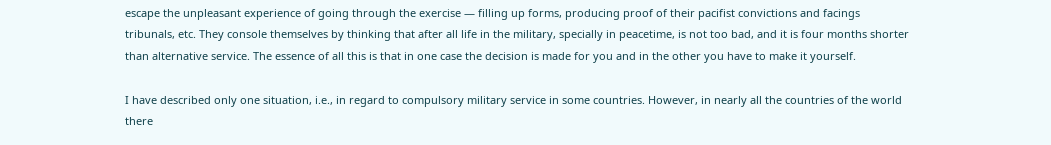escape the unpleasant experience of going through the exercise — filling up forms, producing proof of their pacifist convictions and facings tribunals, etc. They console themselves by thinking that after all life in the military, specially in peacetime, is not too bad, and it is four months shorter than alternative service. The essence of all this is that in one case the decision is made for you and in the other you have to make it yourself.

I have described only one situation, i.e., in regard to compulsory military service in some countries. However, in nearly all the countries of the world there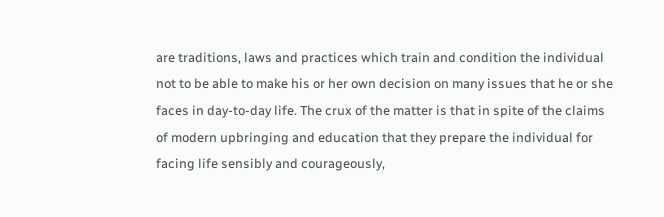are traditions, laws and practices which train and condition the individual not to be able to make his or her own decision on many issues that he or she faces in day-to-day life. The crux of the matter is that in spite of the claims of modern upbringing and education that they prepare the individual for facing life sensibly and courageously,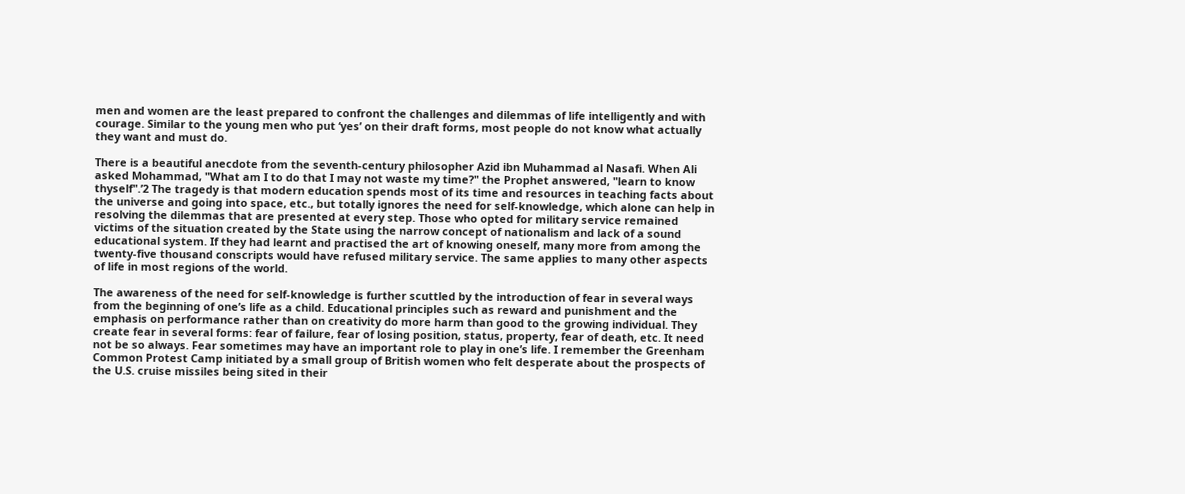men and women are the least prepared to confront the challenges and dilemmas of life intelligently and with courage. Similar to the young men who put ‘yes’ on their draft forms, most people do not know what actually they want and must do.

There is a beautiful anecdote from the seventh-century philosopher Azid ibn Muhammad al Nasafi. When Ali asked Mohammad, "What am I to do that I may not waste my time?" the Prophet answered, "learn to know thyself".’2 The tragedy is that modern education spends most of its time and resources in teaching facts about the universe and going into space, etc., but totally ignores the need for self-knowledge, which alone can help in resolving the dilemmas that are presented at every step. Those who opted for military service remained victims of the situation created by the State using the narrow concept of nationalism and lack of a sound educational system. If they had learnt and practised the art of knowing oneself, many more from among the twenty-five thousand conscripts would have refused military service. The same applies to many other aspects of life in most regions of the world.

The awareness of the need for self-knowledge is further scuttled by the introduction of fear in several ways from the beginning of one’s life as a child. Educational principles such as reward and punishment and the emphasis on performance rather than on creativity do more harm than good to the growing individual. They create fear in several forms: fear of failure, fear of losing position, status, property, fear of death, etc. It need not be so always. Fear sometimes may have an important role to play in one’s life. I remember the Greenham Common Protest Camp initiated by a small group of British women who felt desperate about the prospects of the U.S. cruise missiles being sited in their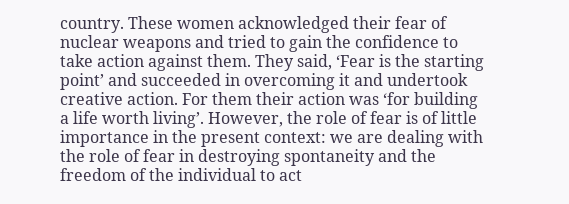country. These women acknowledged their fear of nuclear weapons and tried to gain the confidence to take action against them. They said, ‘Fear is the starting point’ and succeeded in overcoming it and undertook creative action. For them their action was ‘for building a life worth living’. However, the role of fear is of little importance in the present context: we are dealing with the role of fear in destroying spontaneity and the freedom of the individual to act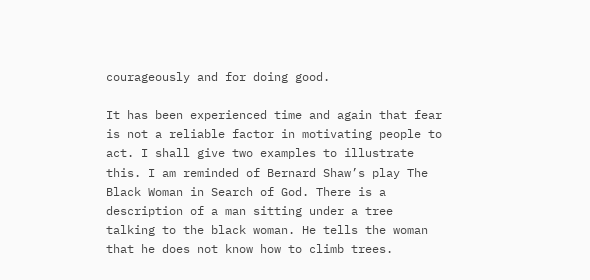courageously and for doing good.

It has been experienced time and again that fear is not a reliable factor in motivating people to act. I shall give two examples to illustrate this. I am reminded of Bernard Shaw’s play The Black Woman in Search of God. There is a description of a man sitting under a tree talking to the black woman. He tells the woman that he does not know how to climb trees.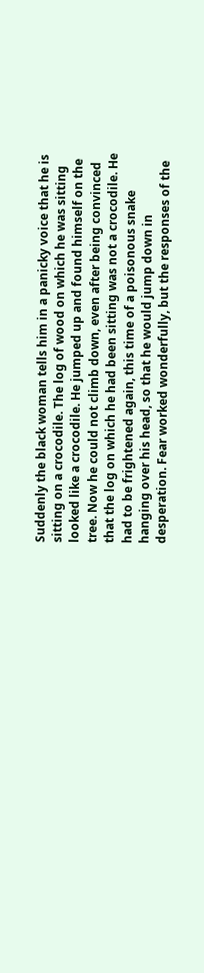Suddenly the black woman tells him in a panicky voice that he is sitting on a crocodile. The log of wood on which he was sitting looked like a crocodile. He jumped up and found himself on the tree. Now he could not climb down, even after being convinced that the log on which he had been sitting was not a crocodile. He had to be frightened again, this time of a poisonous snake hanging over his head, so that he would jump down in desperation. Fear worked wonderfully, but the responses of the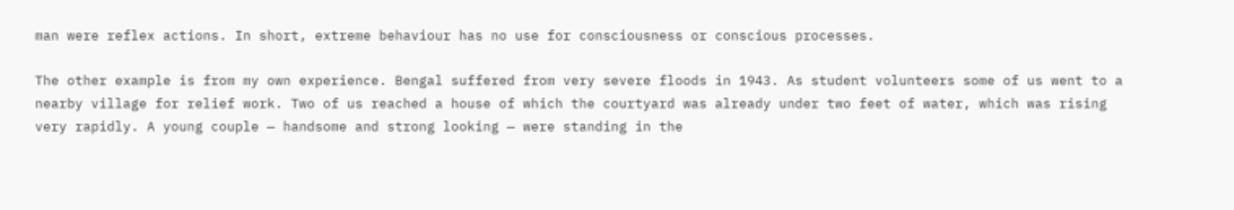man were reflex actions. In short, extreme behaviour has no use for consciousness or conscious processes.

The other example is from my own experience. Bengal suffered from very severe floods in 1943. As student volunteers some of us went to a nearby village for relief work. Two of us reached a house of which the courtyard was already under two feet of water, which was rising very rapidly. A young couple — handsome and strong looking — were standing in the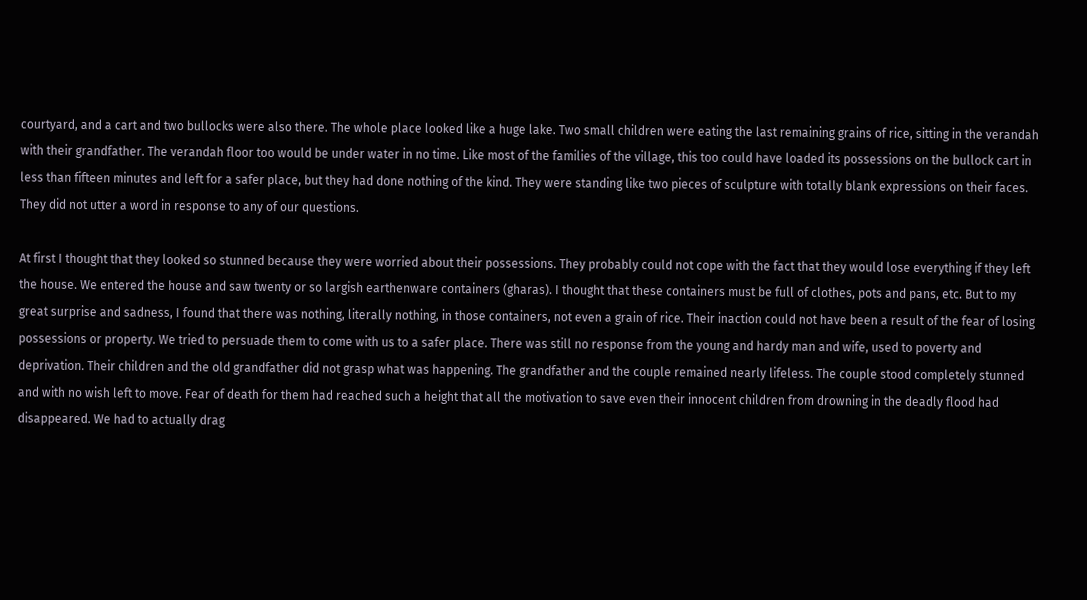courtyard, and a cart and two bullocks were also there. The whole place looked like a huge lake. Two small children were eating the last remaining grains of rice, sitting in the verandah with their grandfather. The verandah floor too would be under water in no time. Like most of the families of the village, this too could have loaded its possessions on the bullock cart in less than fifteen minutes and left for a safer place, but they had done nothing of the kind. They were standing like two pieces of sculpture with totally blank expressions on their faces. They did not utter a word in response to any of our questions.

At first I thought that they looked so stunned because they were worried about their possessions. They probably could not cope with the fact that they would lose everything if they left the house. We entered the house and saw twenty or so largish earthenware containers (gharas). I thought that these containers must be full of clothes, pots and pans, etc. But to my great surprise and sadness, I found that there was nothing, literally nothing, in those containers, not even a grain of rice. Their inaction could not have been a result of the fear of losing possessions or property. We tried to persuade them to come with us to a safer place. There was still no response from the young and hardy man and wife, used to poverty and deprivation. Their children and the old grandfather did not grasp what was happening. The grandfather and the couple remained nearly lifeless. The couple stood completely stunned and with no wish left to move. Fear of death for them had reached such a height that all the motivation to save even their innocent children from drowning in the deadly flood had disappeared. We had to actually drag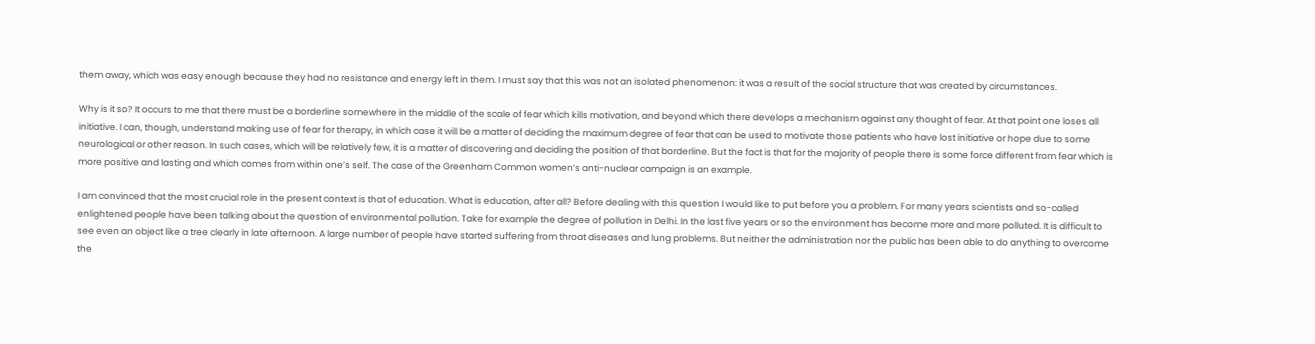them away, which was easy enough because they had no resistance and energy left in them. I must say that this was not an isolated phenomenon: it was a result of the social structure that was created by circumstances.

Why is it so? It occurs to me that there must be a borderline somewhere in the middle of the scale of fear which kills motivation, and beyond which there develops a mechanism against any thought of fear. At that point one loses all initiative. I can, though, understand making use of fear for therapy, in which case it will be a matter of deciding the maximum degree of fear that can be used to motivate those patients who have lost initiative or hope due to some neurological or other reason. In such cases, which will be relatively few, it is a matter of discovering and deciding the position of that borderline. But the fact is that for the majority of people there is some force different from fear which is more positive and lasting and which comes from within one’s self. The case of the Greenham Common women’s anti-nuclear campaign is an example.

I am convinced that the most crucial role in the present context is that of education. What is education, after all? Before dealing with this question I would like to put before you a problem. For many years scientists and so-called enlightened people have been talking about the question of environmental pollution. Take for example the degree of pollution in Delhi. In the last five years or so the environment has become more and more polluted. It is difficult to see even an object like a tree clearly in late afternoon. A large number of people have started suffering from throat diseases and lung problems. But neither the administration nor the public has been able to do anything to overcome the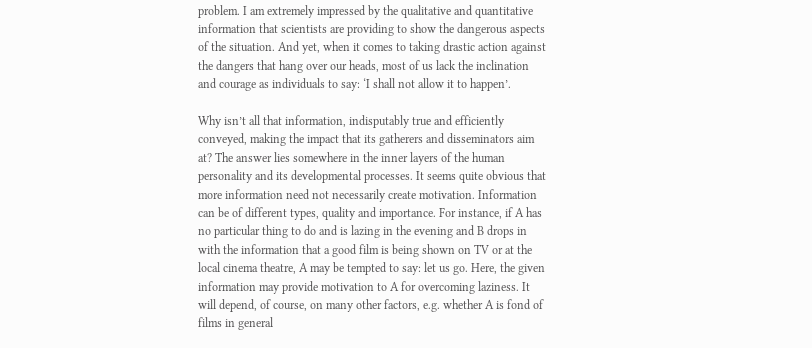problem. I am extremely impressed by the qualitative and quantitative information that scientists are providing to show the dangerous aspects of the situation. And yet, when it comes to taking drastic action against the dangers that hang over our heads, most of us lack the inclination and courage as individuals to say: ‘I shall not allow it to happen’.

Why isn’t all that information, indisputably true and efficiently conveyed, making the impact that its gatherers and disseminators aim at? The answer lies somewhere in the inner layers of the human personality and its developmental processes. It seems quite obvious that more information need not necessarily create motivation. Information can be of different types, quality and importance. For instance, if A has no particular thing to do and is lazing in the evening and B drops in with the information that a good film is being shown on TV or at the local cinema theatre, A may be tempted to say: let us go. Here, the given information may provide motivation to A for overcoming laziness. It will depend, of course, on many other factors, e.g. whether A is fond of films in general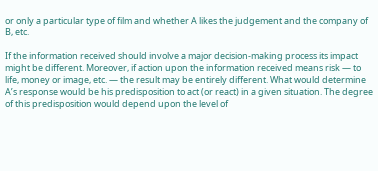or only a particular type of film and whether A likes the judgement and the company of B, etc.

If the information received should involve a major decision-making process its impact might be different. Moreover, if action upon the information received means risk — to life, money or image, etc. — the result may be entirely different. What would determine A’s response would be his predisposition to act (or react) in a given situation. The degree of this predisposition would depend upon the level of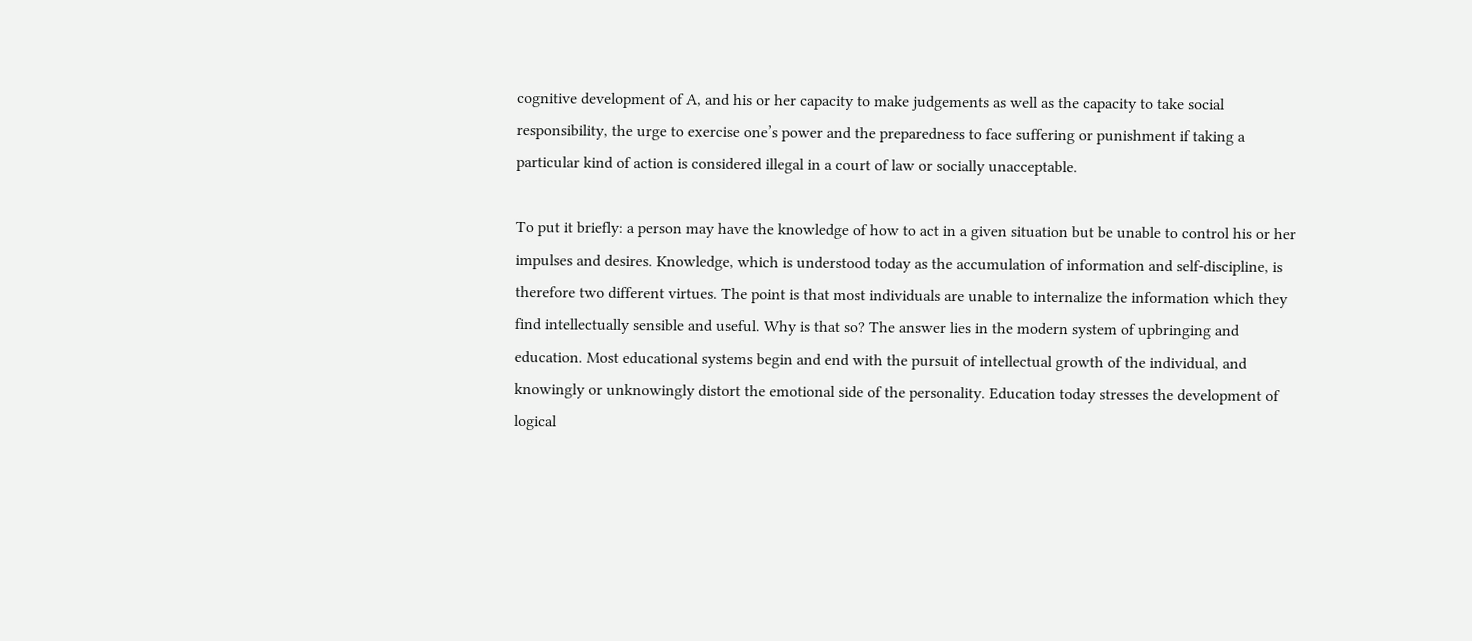cognitive development of A, and his or her capacity to make judgements as well as the capacity to take social responsibility, the urge to exercise one’s power and the preparedness to face suffering or punishment if taking a particular kind of action is considered illegal in a court of law or socially unacceptable.

To put it briefly: a person may have the knowledge of how to act in a given situation but be unable to control his or her impulses and desires. Knowledge, which is understood today as the accumulation of information and self-discipline, is therefore two different virtues. The point is that most individuals are unable to internalize the information which they find intellectually sensible and useful. Why is that so? The answer lies in the modern system of upbringing and education. Most educational systems begin and end with the pursuit of intellectual growth of the individual, and knowingly or unknowingly distort the emotional side of the personality. Education today stresses the development of logical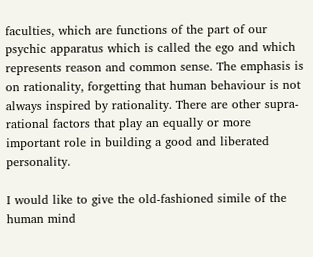faculties, which are functions of the part of our psychic apparatus which is called the ego and which represents reason and common sense. The emphasis is on rationality, forgetting that human behaviour is not always inspired by rationality. There are other supra-rational factors that play an equally or more important role in building a good and liberated personality.

I would like to give the old-fashioned simile of the human mind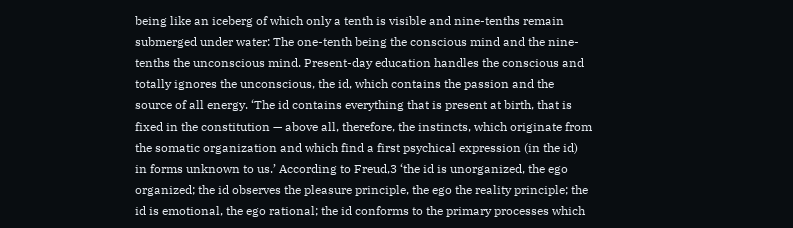being like an iceberg of which only a tenth is visible and nine-tenths remain submerged under water: The one-tenth being the conscious mind and the nine-tenths the unconscious mind. Present-day education handles the conscious and totally ignores the unconscious, the id, which contains the passion and the source of all energy. ‘The id contains everything that is present at birth, that is fixed in the constitution — above all, therefore, the instincts, which originate from the somatic organization and which find a first psychical expression (in the id) in forms unknown to us.’ According to Freud,3 ‘the id is unorganized, the ego organized; the id observes the pleasure principle, the ego the reality principle; the id is emotional, the ego rational; the id conforms to the primary processes which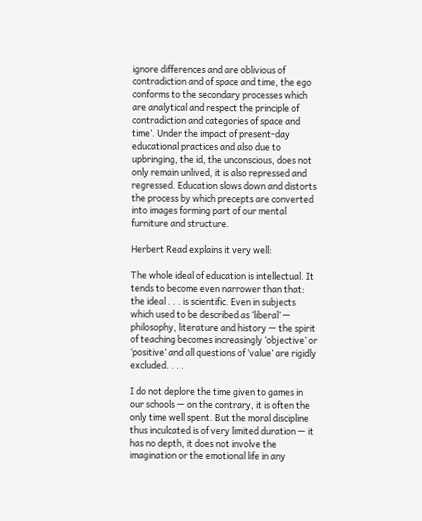ignore differences and are oblivious of contradiction and of space and time, the ego conforms to the secondary processes which are analytical and respect the principle of contradiction and categories of space and time’. Under the impact of present-day educational practices and also due to upbringing, the id, the unconscious, does not only remain unlived, it is also repressed and regressed. Education slows down and distorts the process by which precepts are converted into images forming part of our mental furniture and structure.

Herbert Read explains it very well:

The whole ideal of education is intellectual. It tends to become even narrower than that: the ideal . . . is scientific. Even in subjects which used to be described as ‘liberal’ — philosophy, literature and history — the spirit of teaching becomes increasingly ‘objective’ or ‘positive’ and all questions of ‘value’ are rigidly excluded. . . .

I do not deplore the time given to games in our schools — on the contrary, it is often the only time well spent. But the moral discipline thus inculcated is of very limited duration — it has no depth, it does not involve the imagination or the emotional life in any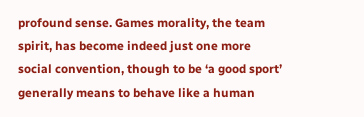profound sense. Games morality, the team spirit, has become indeed just one more social convention, though to be ‘a good sport’ generally means to behave like a human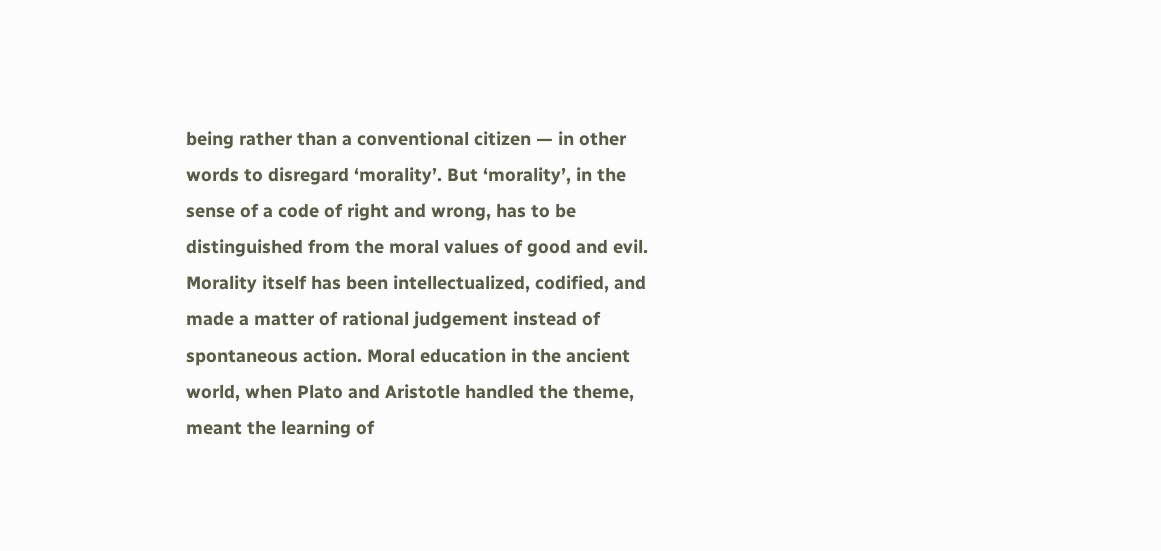being rather than a conventional citizen — in other words to disregard ‘morality’. But ‘morality’, in the sense of a code of right and wrong, has to be distinguished from the moral values of good and evil. Morality itself has been intellectualized, codified, and made a matter of rational judgement instead of spontaneous action. Moral education in the ancient world, when Plato and Aristotle handled the theme, meant the learning of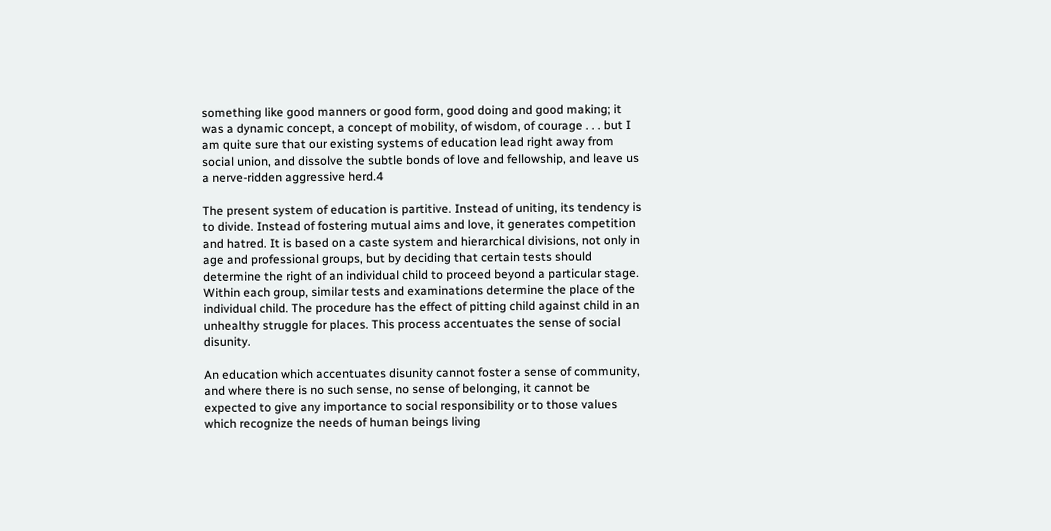something like good manners or good form, good doing and good making; it was a dynamic concept, a concept of mobility, of wisdom, of courage . . . but I am quite sure that our existing systems of education lead right away from social union, and dissolve the subtle bonds of love and fellowship, and leave us a nerve-ridden aggressive herd.4

The present system of education is partitive. Instead of uniting, its tendency is to divide. Instead of fostering mutual aims and love, it generates competition and hatred. It is based on a caste system and hierarchical divisions, not only in age and professional groups, but by deciding that certain tests should determine the right of an individual child to proceed beyond a particular stage. Within each group, similar tests and examinations determine the place of the individual child. The procedure has the effect of pitting child against child in an unhealthy struggle for places. This process accentuates the sense of social disunity.

An education which accentuates disunity cannot foster a sense of community, and where there is no such sense, no sense of belonging, it cannot be expected to give any importance to social responsibility or to those values which recognize the needs of human beings living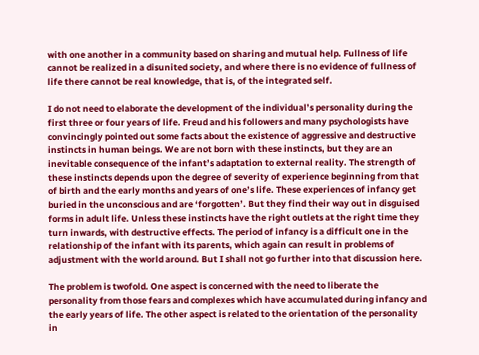with one another in a community based on sharing and mutual help. Fullness of life cannot be realized in a disunited society, and where there is no evidence of fullness of life there cannot be real knowledge, that is, of the integrated self.

I do not need to elaborate the development of the individual’s personality during the first three or four years of life. Freud and his followers and many psychologists have convincingly pointed out some facts about the existence of aggressive and destructive instincts in human beings. We are not born with these instincts, but they are an inevitable consequence of the infant’s adaptation to external reality. The strength of these instincts depends upon the degree of severity of experience beginning from that of birth and the early months and years of one’s life. These experiences of infancy get buried in the unconscious and are ‘forgotten’. But they find their way out in disguised forms in adult life. Unless these instincts have the right outlets at the right time they turn inwards, with destructive effects. The period of infancy is a difficult one in the relationship of the infant with its parents, which again can result in problems of adjustment with the world around. But I shall not go further into that discussion here.

The problem is twofold. One aspect is concerned with the need to liberate the personality from those fears and complexes which have accumulated during infancy and the early years of life. The other aspect is related to the orientation of the personality in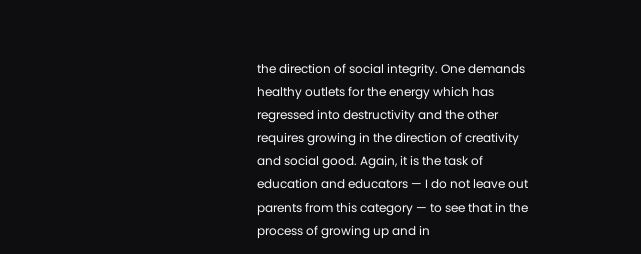the direction of social integrity. One demands healthy outlets for the energy which has regressed into destructivity and the other requires growing in the direction of creativity and social good. Again, it is the task of education and educators — I do not leave out parents from this category — to see that in the process of growing up and in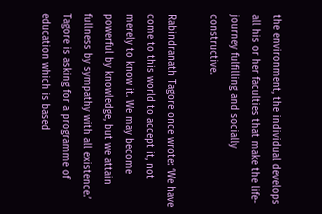the environment, the individual develops all his or her faculties that make the life-journey fulfilling and socially constructive.

Rabindranath Tagore once wrote: ‘We have come to this world to accept it, not merely to know it. We may become powerful by knowledge, but we attain fullness by sympathy with all existence.’ Tagore is asking for a programme of education which is based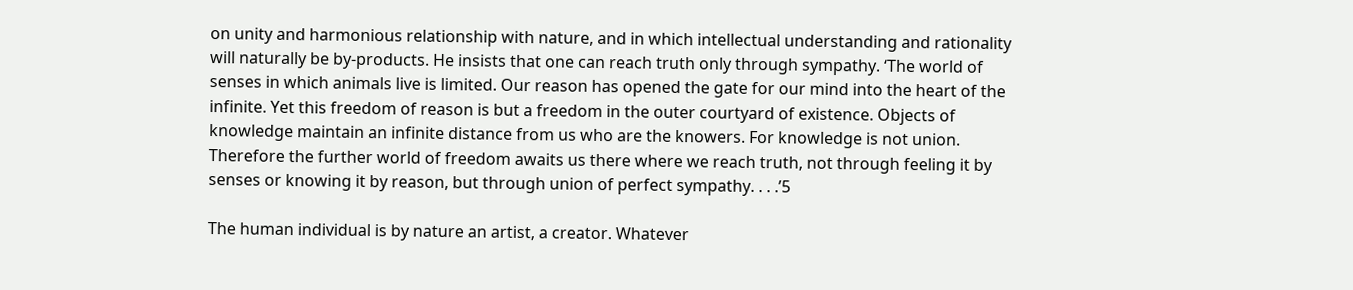on unity and harmonious relationship with nature, and in which intellectual understanding and rationality will naturally be by-products. He insists that one can reach truth only through sympathy. ‘The world of senses in which animals live is limited. Our reason has opened the gate for our mind into the heart of the infinite. Yet this freedom of reason is but a freedom in the outer courtyard of existence. Objects of knowledge maintain an infinite distance from us who are the knowers. For knowledge is not union. Therefore the further world of freedom awaits us there where we reach truth, not through feeling it by senses or knowing it by reason, but through union of perfect sympathy. . . .’5

The human individual is by nature an artist, a creator. Whatever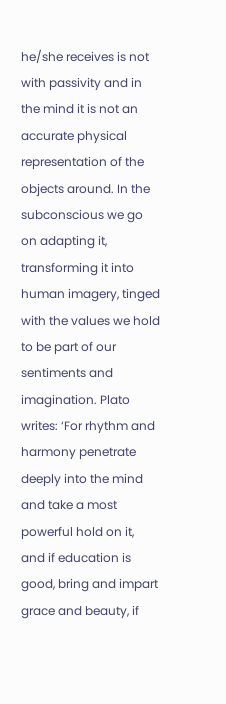he/she receives is not with passivity and in the mind it is not an accurate physical representation of the objects around. In the subconscious we go on adapting it, transforming it into human imagery, tinged with the values we hold to be part of our sentiments and imagination. Plato writes: ‘For rhythm and harmony penetrate deeply into the mind and take a most powerful hold on it, and if education is good, bring and impart grace and beauty, if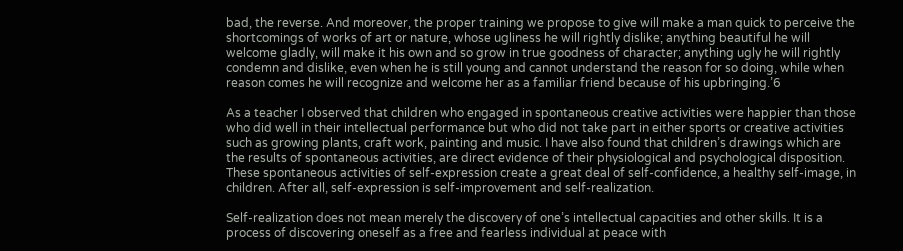bad, the reverse. And moreover, the proper training we propose to give will make a man quick to perceive the shortcomings of works of art or nature, whose ugliness he will rightly dislike; anything beautiful he will welcome gladly, will make it his own and so grow in true goodness of character; anything ugly he will rightly condemn and dislike, even when he is still young and cannot understand the reason for so doing, while when reason comes he will recognize and welcome her as a familiar friend because of his upbringing.’6

As a teacher I observed that children who engaged in spontaneous creative activities were happier than those who did well in their intellectual performance but who did not take part in either sports or creative activities such as growing plants, craft work, painting and music. I have also found that children’s drawings which are the results of spontaneous activities, are direct evidence of their physiological and psychological disposition. These spontaneous activities of self-expression create a great deal of self-confidence, a healthy self-image, in children. After all, self-expression is self-improvement and self-realization.

Self-realization does not mean merely the discovery of one’s intellectual capacities and other skills. It is a process of discovering oneself as a free and fearless individual at peace with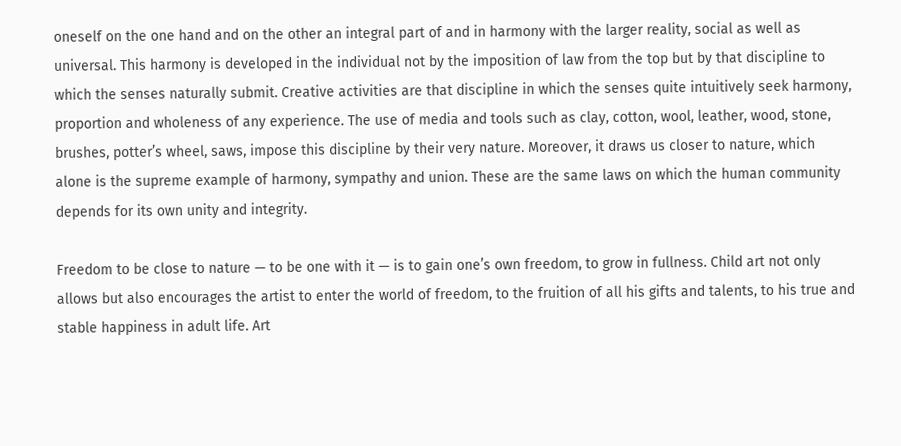oneself on the one hand and on the other an integral part of and in harmony with the larger reality, social as well as universal. This harmony is developed in the individual not by the imposition of law from the top but by that discipline to which the senses naturally submit. Creative activities are that discipline in which the senses quite intuitively seek harmony, proportion and wholeness of any experience. The use of media and tools such as clay, cotton, wool, leather, wood, stone, brushes, potter’s wheel, saws, impose this discipline by their very nature. Moreover, it draws us closer to nature, which alone is the supreme example of harmony, sympathy and union. These are the same laws on which the human community depends for its own unity and integrity.

Freedom to be close to nature — to be one with it — is to gain one’s own freedom, to grow in fullness. Child art not only allows but also encourages the artist to enter the world of freedom, to the fruition of all his gifts and talents, to his true and stable happiness in adult life. Art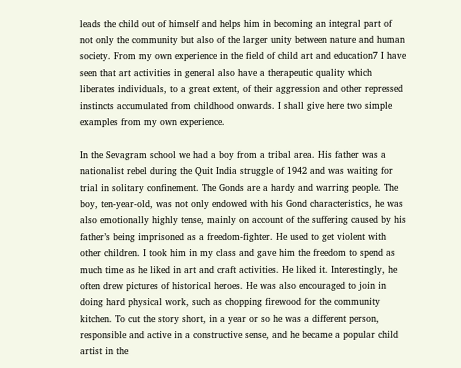leads the child out of himself and helps him in becoming an integral part of not only the community but also of the larger unity between nature and human society. From my own experience in the field of child art and education7 I have seen that art activities in general also have a therapeutic quality which liberates individuals, to a great extent, of their aggression and other repressed instincts accumulated from childhood onwards. I shall give here two simple examples from my own experience.

In the Sevagram school we had a boy from a tribal area. His father was a nationalist rebel during the Quit India struggle of 1942 and was waiting for trial in solitary confinement. The Gonds are a hardy and warring people. The boy, ten-year-old, was not only endowed with his Gond characteristics, he was also emotionally highly tense, mainly on account of the suffering caused by his father’s being imprisoned as a freedom-fighter. He used to get violent with other children. I took him in my class and gave him the freedom to spend as much time as he liked in art and craft activities. He liked it. Interestingly, he often drew pictures of historical heroes. He was also encouraged to join in doing hard physical work, such as chopping firewood for the community kitchen. To cut the story short, in a year or so he was a different person, responsible and active in a constructive sense, and he became a popular child artist in the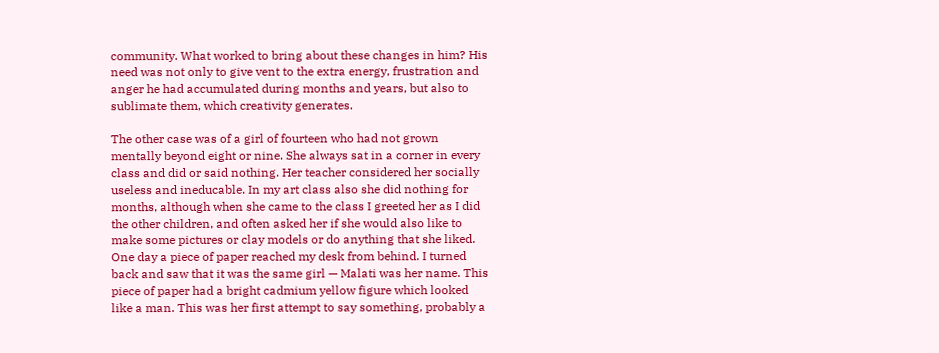community. What worked to bring about these changes in him? His need was not only to give vent to the extra energy, frustration and anger he had accumulated during months and years, but also to sublimate them, which creativity generates.

The other case was of a girl of fourteen who had not grown mentally beyond eight or nine. She always sat in a corner in every class and did or said nothing. Her teacher considered her socially useless and ineducable. In my art class also she did nothing for months, although when she came to the class I greeted her as I did the other children, and often asked her if she would also like to make some pictures or clay models or do anything that she liked. One day a piece of paper reached my desk from behind. I turned back and saw that it was the same girl — Malati was her name. This piece of paper had a bright cadmium yellow figure which looked like a man. This was her first attempt to say something, probably a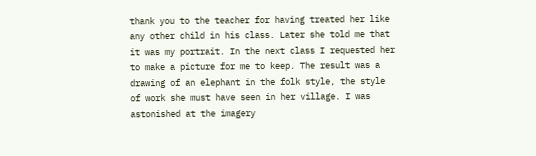thank you to the teacher for having treated her like any other child in his class. Later she told me that it was my portrait. In the next class I requested her to make a picture for me to keep. The result was a drawing of an elephant in the folk style, the style of work she must have seen in her village. I was astonished at the imagery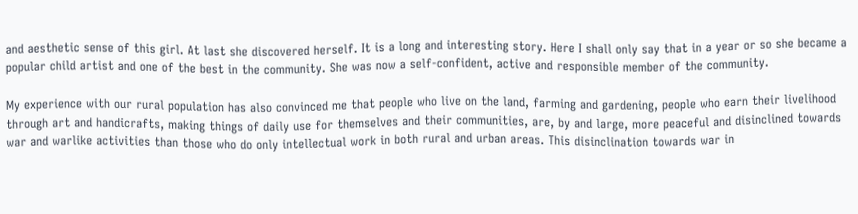and aesthetic sense of this girl. At last she discovered herself. It is a long and interesting story. Here I shall only say that in a year or so she became a popular child artist and one of the best in the community. She was now a self-confident, active and responsible member of the community.

My experience with our rural population has also convinced me that people who live on the land, farming and gardening, people who earn their livelihood through art and handicrafts, making things of daily use for themselves and their communities, are, by and large, more peaceful and disinclined towards war and warlike activities than those who do only intellectual work in both rural and urban areas. This disinclination towards war in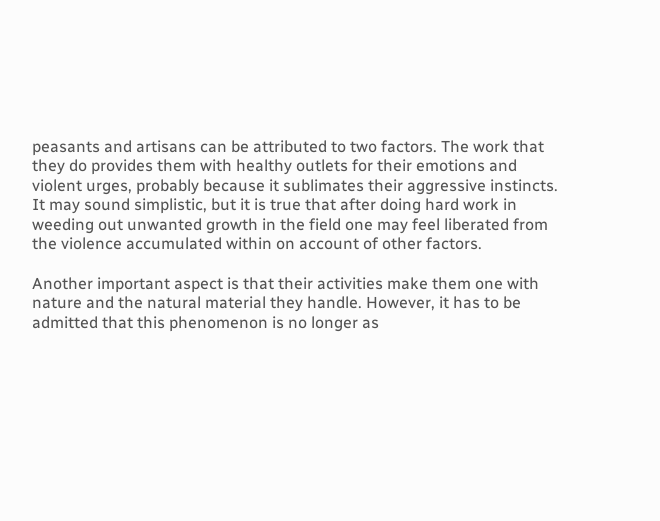peasants and artisans can be attributed to two factors. The work that they do provides them with healthy outlets for their emotions and violent urges, probably because it sublimates their aggressive instincts. It may sound simplistic, but it is true that after doing hard work in weeding out unwanted growth in the field one may feel liberated from the violence accumulated within on account of other factors.

Another important aspect is that their activities make them one with nature and the natural material they handle. However, it has to be admitted that this phenomenon is no longer as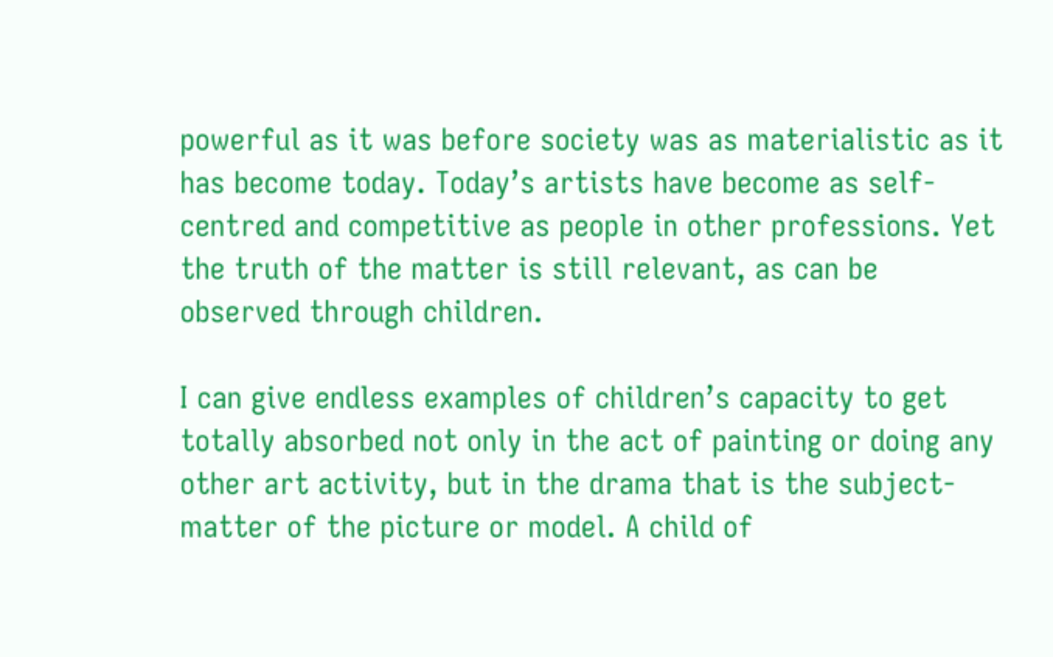powerful as it was before society was as materialistic as it has become today. Today’s artists have become as self-centred and competitive as people in other professions. Yet the truth of the matter is still relevant, as can be observed through children.

I can give endless examples of children’s capacity to get totally absorbed not only in the act of painting or doing any other art activity, but in the drama that is the subject- matter of the picture or model. A child of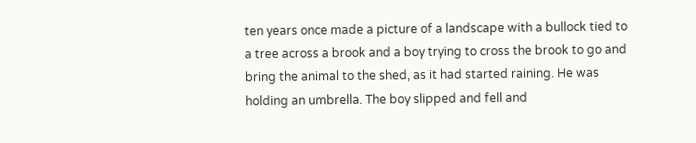ten years once made a picture of a landscape with a bullock tied to a tree across a brook and a boy trying to cross the brook to go and bring the animal to the shed, as it had started raining. He was holding an umbrella. The boy slipped and fell and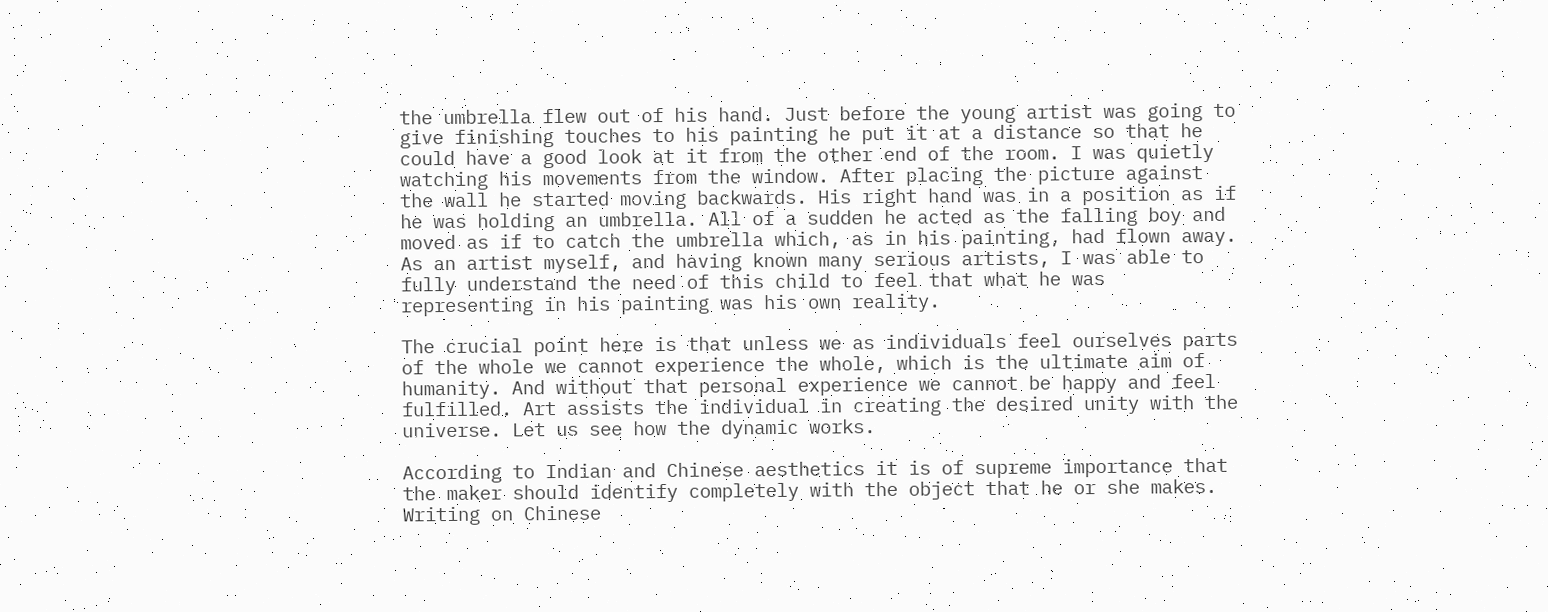the umbrella flew out of his hand. Just before the young artist was going to give finishing touches to his painting he put it at a distance so that he could have a good look at it from the other end of the room. I was quietly watching his movements from the window. After placing the picture against the wall he started moving backwards. His right hand was in a position as if he was holding an umbrella. All of a sudden he acted as the falling boy and moved as if to catch the umbrella which, as in his painting, had flown away. As an artist myself, and having known many serious artists, I was able to fully understand the need of this child to feel that what he was representing in his painting was his own reality.

The crucial point here is that unless we as individuals feel ourselves parts of the whole we cannot experience the whole, which is the ultimate aim of humanity. And without that personal experience we cannot be happy and feel fulfilled. Art assists the individual in creating the desired unity with the universe. Let us see how the dynamic works.

According to Indian and Chinese aesthetics it is of supreme importance that the maker should identify completely with the object that he or she makes. Writing on Chinese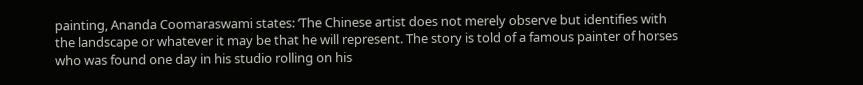painting, Ananda Coomaraswami states: ‘The Chinese artist does not merely observe but identifies with the landscape or whatever it may be that he will represent. The story is told of a famous painter of horses who was found one day in his studio rolling on his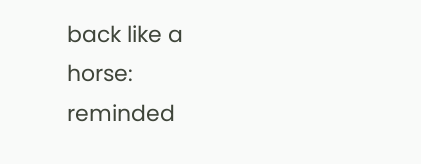back like a horse: reminded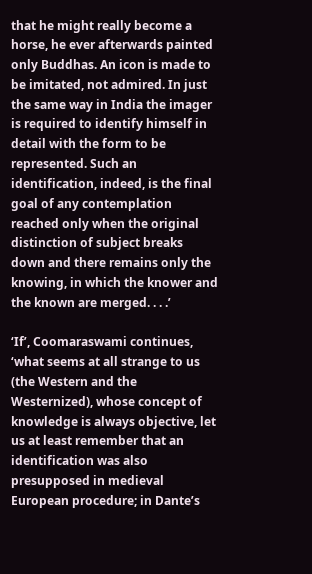that he might really become a horse, he ever afterwards painted only Buddhas. An icon is made to be imitated, not admired. In just the same way in India the imager is required to identify himself in detail with the form to be represented. Such an identification, indeed, is the final goal of any contemplation reached only when the original distinction of subject breaks down and there remains only the knowing, in which the knower and the known are merged. . . .’

‘If’, Coomaraswami continues, ‘what seems at all strange to us (the Western and the Westernized), whose concept of knowledge is always objective, let us at least remember that an identification was also presupposed in medieval European procedure; in Dante’s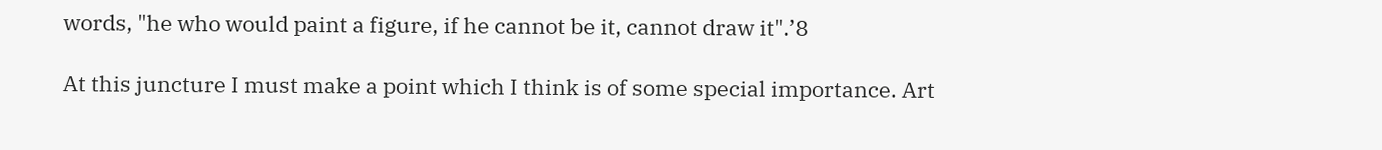words, "he who would paint a figure, if he cannot be it, cannot draw it".’8

At this juncture I must make a point which I think is of some special importance. Art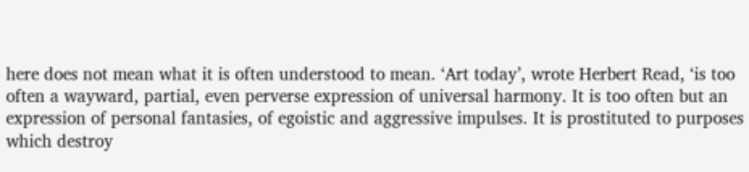here does not mean what it is often understood to mean. ‘Art today’, wrote Herbert Read, ‘is too often a wayward, partial, even perverse expression of universal harmony. It is too often but an expression of personal fantasies, of egoistic and aggressive impulses. It is prostituted to purposes which destroy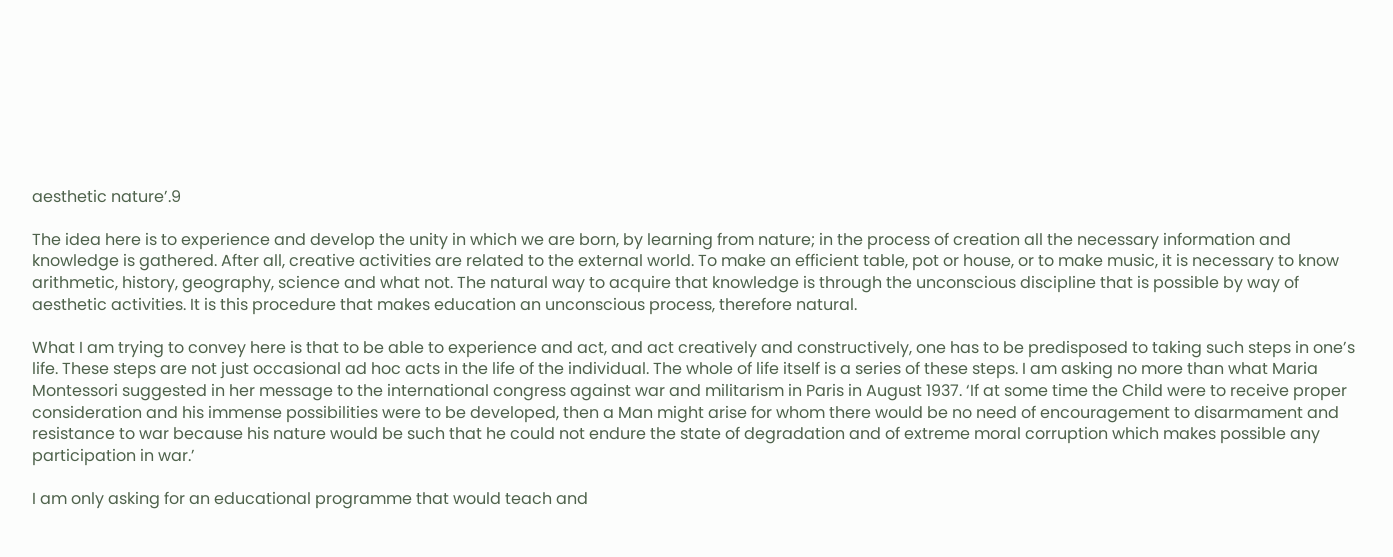aesthetic nature’.9

The idea here is to experience and develop the unity in which we are born, by learning from nature; in the process of creation all the necessary information and knowledge is gathered. After all, creative activities are related to the external world. To make an efficient table, pot or house, or to make music, it is necessary to know arithmetic, history, geography, science and what not. The natural way to acquire that knowledge is through the unconscious discipline that is possible by way of aesthetic activities. It is this procedure that makes education an unconscious process, therefore natural.

What I am trying to convey here is that to be able to experience and act, and act creatively and constructively, one has to be predisposed to taking such steps in one’s life. These steps are not just occasional ad hoc acts in the life of the individual. The whole of life itself is a series of these steps. I am asking no more than what Maria Montessori suggested in her message to the international congress against war and militarism in Paris in August 1937. ‘If at some time the Child were to receive proper consideration and his immense possibilities were to be developed, then a Man might arise for whom there would be no need of encouragement to disarmament and resistance to war because his nature would be such that he could not endure the state of degradation and of extreme moral corruption which makes possible any participation in war.’

I am only asking for an educational programme that would teach and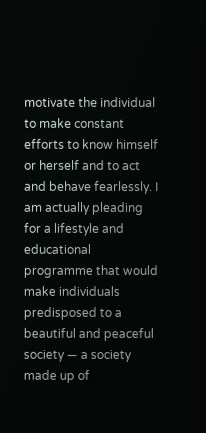motivate the individual to make constant efforts to know himself or herself and to act and behave fearlessly. I am actually pleading for a lifestyle and educational programme that would make individuals predisposed to a beautiful and peaceful society — a society made up of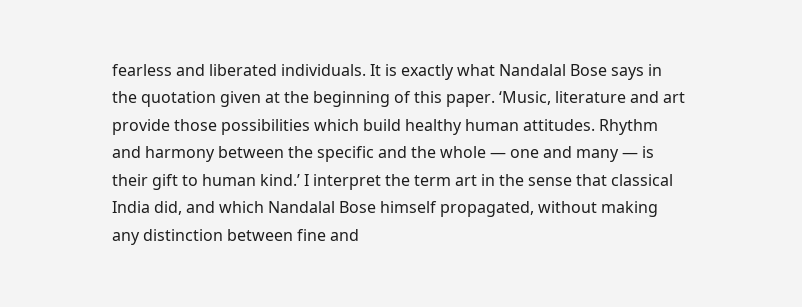fearless and liberated individuals. It is exactly what Nandalal Bose says in the quotation given at the beginning of this paper. ‘Music, literature and art provide those possibilities which build healthy human attitudes. Rhythm and harmony between the specific and the whole — one and many — is their gift to human kind.’ I interpret the term art in the sense that classical India did, and which Nandalal Bose himself propagated, without making any distinction between fine and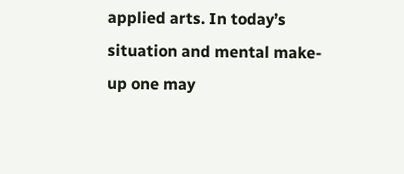applied arts. In today’s situation and mental make-up one may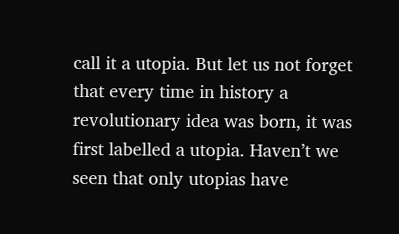call it a utopia. But let us not forget that every time in history a revolutionary idea was born, it was first labelled a utopia. Haven’t we seen that only utopias have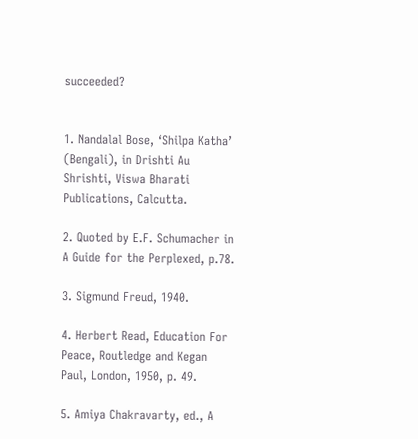succeeded?


1. Nandalal Bose, ‘Shilpa Katha’ (Bengali), in Drishti Au Shrishti, Viswa Bharati Publications, Calcutta.

2. Quoted by E.F. Schumacher in A Guide for the Perplexed, p.78.

3. Sigmund Freud, 1940.

4. Herbert Read, Education For Peace, Routledge and Kegan Paul, London, 1950, p. 49.

5. Amiya Chakravarty, ed., A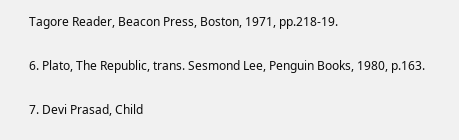Tagore Reader, Beacon Press, Boston, 1971, pp.218-19.

6. Plato, The Republic, trans. Sesmond Lee, Penguin Books, 1980, p.163.

7. Devi Prasad, Child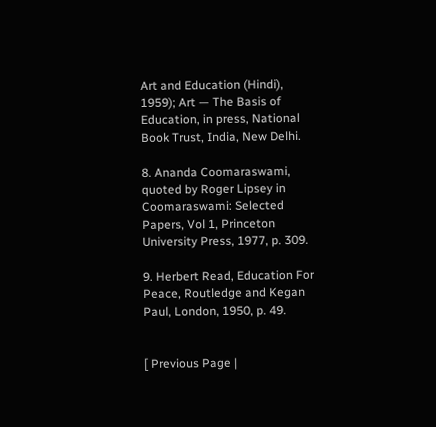Art and Education (Hindi), 1959); Art — The Basis of Education, in press, National Book Trust, India, New Delhi.

8. Ananda Coomaraswami, quoted by Roger Lipsey in Coomaraswami: Selected Papers, Vol 1, Princeton University Press, 1977, p. 309.

9. Herbert Read, Education For Peace, Routledge and Kegan Paul, London, 1950, p. 49.


[ Previous Page |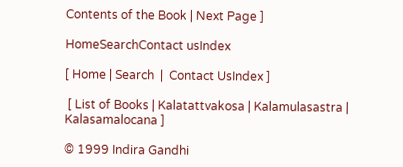Contents of the Book | Next Page ]

HomeSearchContact usIndex

[ Home | Search  |  Contact UsIndex ]

 [ List of Books | Kalatattvakosa | Kalamulasastra | Kalasamalocana ]

© 1999 Indira Gandhi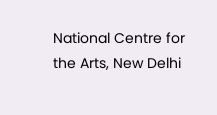National Centre for the Arts, New Delhi